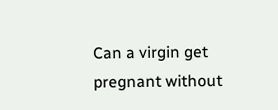Can a virgin get pregnant without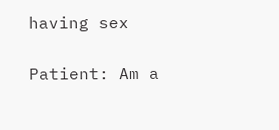having sex

Patient: Am a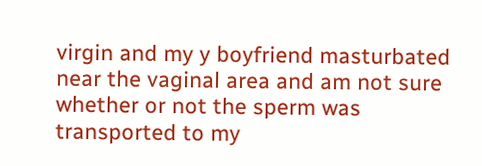virgin and my y boyfriend masturbated near the vaginal area and am not sure whether or not the sperm was transported to my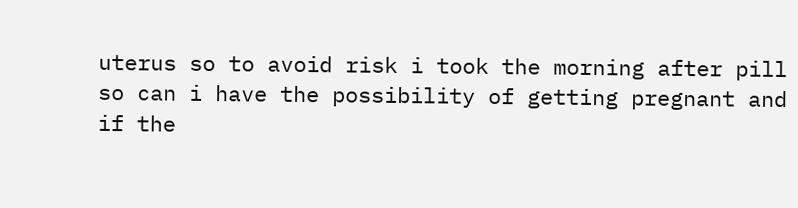uterus so to avoid risk i took the morning after pill so can i have the possibility of getting pregnant and if the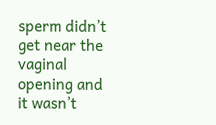sperm didn’t get near the vaginal opening and it wasn’t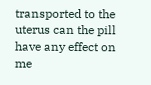transported to the uterus can the pill have any effect on me